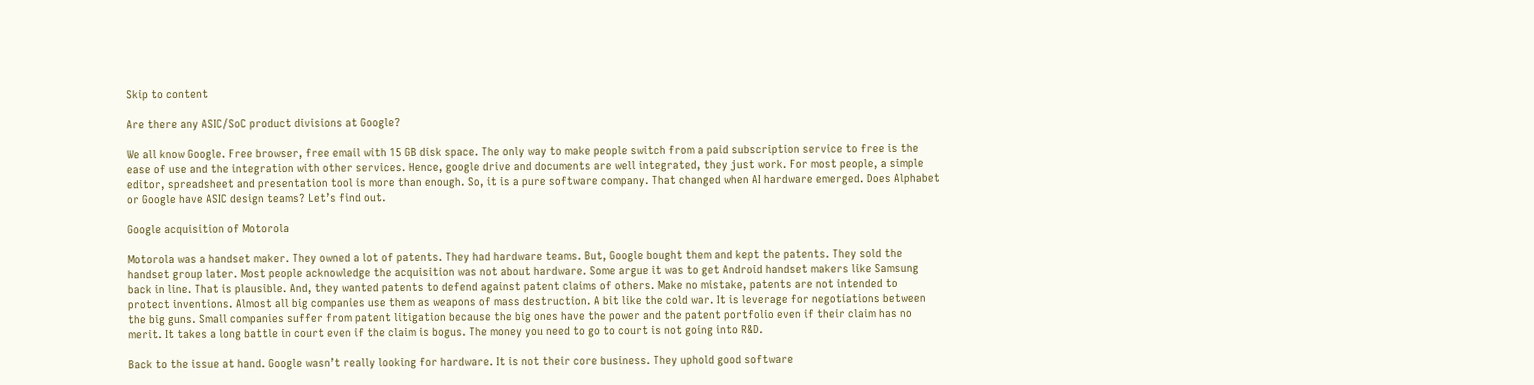Skip to content

Are there any ASIC/SoC product divisions at Google?

We all know Google. Free browser, free email with 15 GB disk space. The only way to make people switch from a paid subscription service to free is the ease of use and the integration with other services. Hence, google drive and documents are well integrated, they just work. For most people, a simple editor, spreadsheet and presentation tool is more than enough. So, it is a pure software company. That changed when AI hardware emerged. Does Alphabet or Google have ASIC design teams? Let’s find out.

Google acquisition of Motorola

Motorola was a handset maker. They owned a lot of patents. They had hardware teams. But, Google bought them and kept the patents. They sold the handset group later. Most people acknowledge the acquisition was not about hardware. Some argue it was to get Android handset makers like Samsung back in line. That is plausible. And, they wanted patents to defend against patent claims of others. Make no mistake, patents are not intended to protect inventions. Almost all big companies use them as weapons of mass destruction. A bit like the cold war. It is leverage for negotiations between the big guns. Small companies suffer from patent litigation because the big ones have the power and the patent portfolio even if their claim has no merit. It takes a long battle in court even if the claim is bogus. The money you need to go to court is not going into R&D.

Back to the issue at hand. Google wasn’t really looking for hardware. It is not their core business. They uphold good software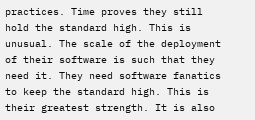practices. Time proves they still hold the standard high. This is unusual. The scale of the deployment of their software is such that they need it. They need software fanatics to keep the standard high. This is their greatest strength. It is also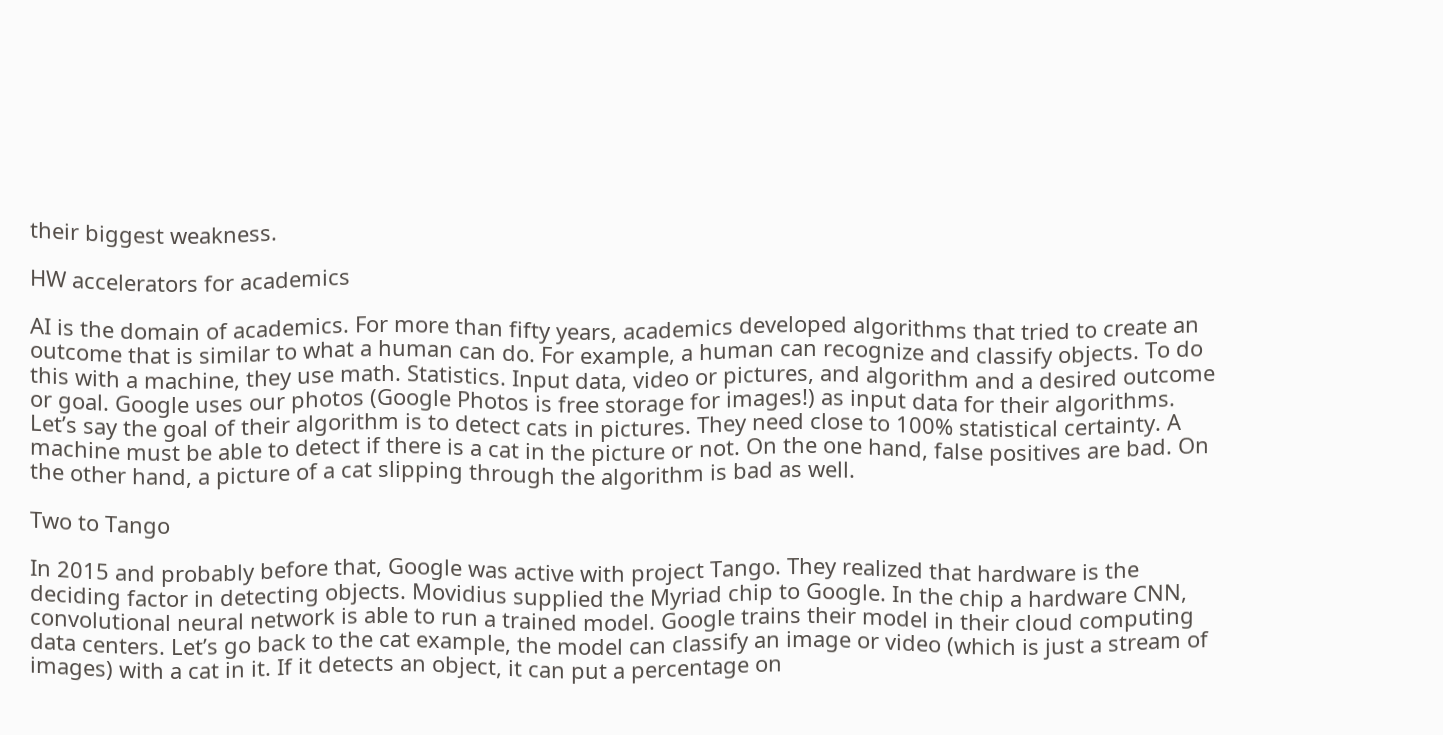their biggest weakness.

HW accelerators for academics

AI is the domain of academics. For more than fifty years, academics developed algorithms that tried to create an outcome that is similar to what a human can do. For example, a human can recognize and classify objects. To do this with a machine, they use math. Statistics. Input data, video or pictures, and algorithm and a desired outcome or goal. Google uses our photos (Google Photos is free storage for images!) as input data for their algorithms. Let’s say the goal of their algorithm is to detect cats in pictures. They need close to 100% statistical certainty. A machine must be able to detect if there is a cat in the picture or not. On the one hand, false positives are bad. On the other hand, a picture of a cat slipping through the algorithm is bad as well.

Two to Tango

In 2015 and probably before that, Google was active with project Tango. They realized that hardware is the deciding factor in detecting objects. Movidius supplied the Myriad chip to Google. In the chip a hardware CNN, convolutional neural network is able to run a trained model. Google trains their model in their cloud computing data centers. Let’s go back to the cat example, the model can classify an image or video (which is just a stream of images) with a cat in it. If it detects an object, it can put a percentage on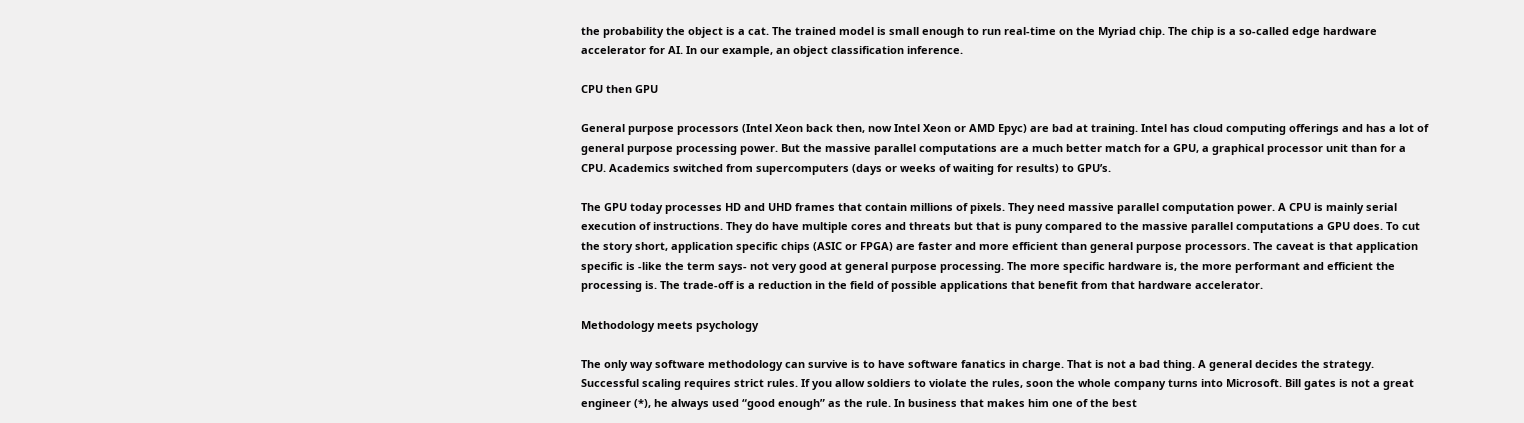the probability the object is a cat. The trained model is small enough to run real-time on the Myriad chip. The chip is a so-called edge hardware accelerator for AI. In our example, an object classification inference.

CPU then GPU

General purpose processors (Intel Xeon back then, now Intel Xeon or AMD Epyc) are bad at training. Intel has cloud computing offerings and has a lot of general purpose processing power. But the massive parallel computations are a much better match for a GPU, a graphical processor unit than for a CPU. Academics switched from supercomputers (days or weeks of waiting for results) to GPU’s.

The GPU today processes HD and UHD frames that contain millions of pixels. They need massive parallel computation power. A CPU is mainly serial execution of instructions. They do have multiple cores and threats but that is puny compared to the massive parallel computations a GPU does. To cut the story short, application specific chips (ASIC or FPGA) are faster and more efficient than general purpose processors. The caveat is that application specific is -like the term says- not very good at general purpose processing. The more specific hardware is, the more performant and efficient the processing is. The trade-off is a reduction in the field of possible applications that benefit from that hardware accelerator.

Methodology meets psychology

The only way software methodology can survive is to have software fanatics in charge. That is not a bad thing. A general decides the strategy. Successful scaling requires strict rules. If you allow soldiers to violate the rules, soon the whole company turns into Microsoft. Bill gates is not a great engineer (*), he always used “good enough” as the rule. In business that makes him one of the best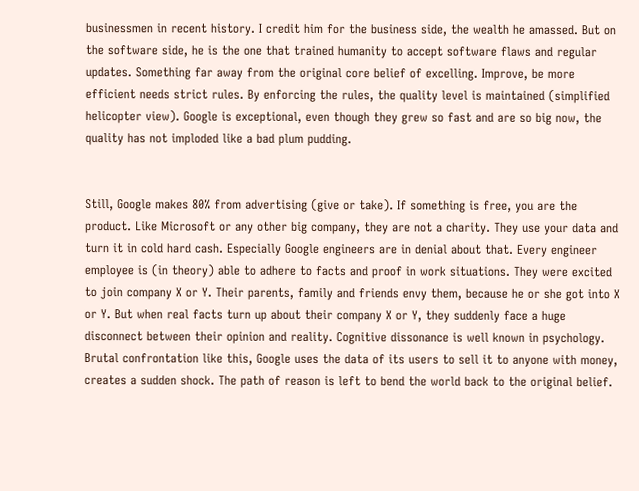businessmen in recent history. I credit him for the business side, the wealth he amassed. But on the software side, he is the one that trained humanity to accept software flaws and regular updates. Something far away from the original core belief of excelling. Improve, be more efficient needs strict rules. By enforcing the rules, the quality level is maintained (simplified helicopter view). Google is exceptional, even though they grew so fast and are so big now, the quality has not imploded like a bad plum pudding.


Still, Google makes 80% from advertising (give or take). If something is free, you are the product. Like Microsoft or any other big company, they are not a charity. They use your data and turn it in cold hard cash. Especially Google engineers are in denial about that. Every engineer employee is (in theory) able to adhere to facts and proof in work situations. They were excited to join company X or Y. Their parents, family and friends envy them, because he or she got into X or Y. But when real facts turn up about their company X or Y, they suddenly face a huge disconnect between their opinion and reality. Cognitive dissonance is well known in psychology. Brutal confrontation like this, Google uses the data of its users to sell it to anyone with money, creates a sudden shock. The path of reason is left to bend the world back to the original belief.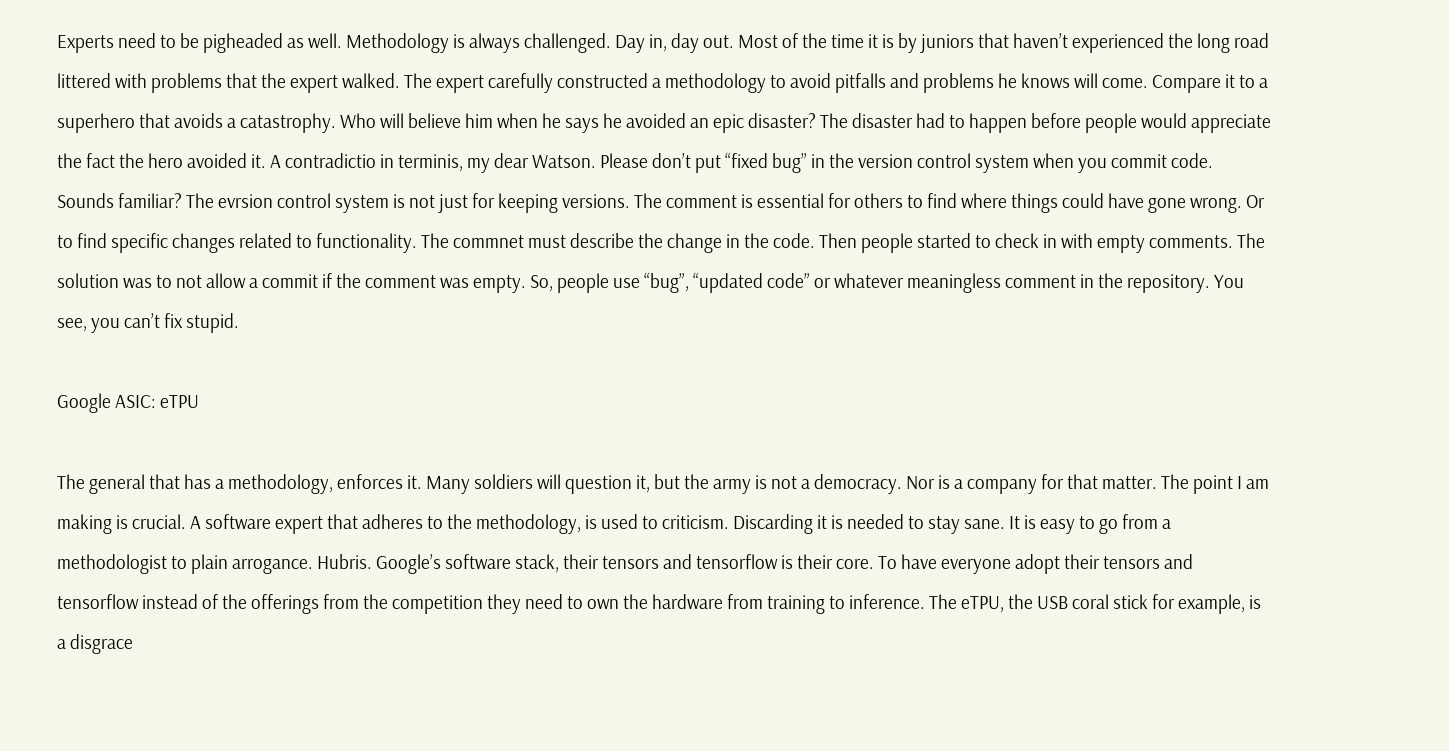Experts need to be pigheaded as well. Methodology is always challenged. Day in, day out. Most of the time it is by juniors that haven’t experienced the long road littered with problems that the expert walked. The expert carefully constructed a methodology to avoid pitfalls and problems he knows will come. Compare it to a superhero that avoids a catastrophy. Who will believe him when he says he avoided an epic disaster? The disaster had to happen before people would appreciate the fact the hero avoided it. A contradictio in terminis, my dear Watson. Please don’t put “fixed bug” in the version control system when you commit code. Sounds familiar? The evrsion control system is not just for keeping versions. The comment is essential for others to find where things could have gone wrong. Or to find specific changes related to functionality. The commnet must describe the change in the code. Then people started to check in with empty comments. The solution was to not allow a commit if the comment was empty. So, people use “bug”, “updated code” or whatever meaningless comment in the repository. You see, you can’t fix stupid.

Google ASIC: eTPU

The general that has a methodology, enforces it. Many soldiers will question it, but the army is not a democracy. Nor is a company for that matter. The point I am making is crucial. A software expert that adheres to the methodology, is used to criticism. Discarding it is needed to stay sane. It is easy to go from a methodologist to plain arrogance. Hubris. Google’s software stack, their tensors and tensorflow is their core. To have everyone adopt their tensors and tensorflow instead of the offerings from the competition they need to own the hardware from training to inference. The eTPU, the USB coral stick for example, is a disgrace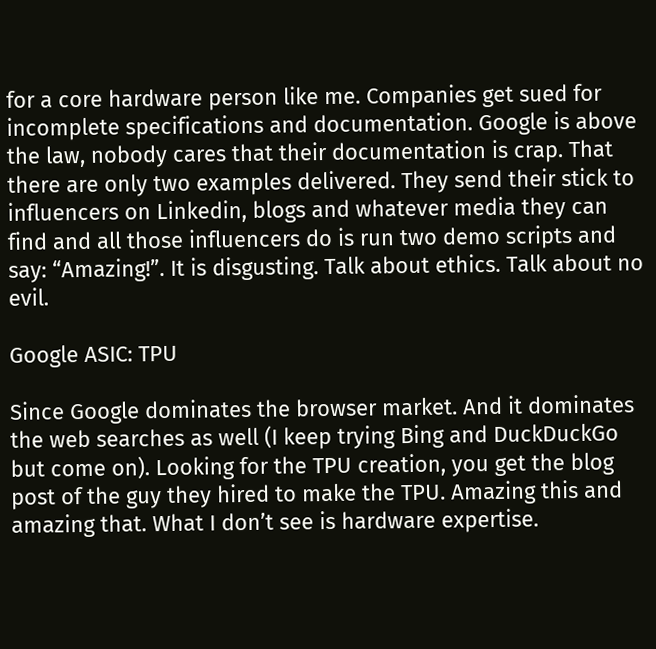for a core hardware person like me. Companies get sued for incomplete specifications and documentation. Google is above the law, nobody cares that their documentation is crap. That there are only two examples delivered. They send their stick to influencers on Linkedin, blogs and whatever media they can find and all those influencers do is run two demo scripts and say: “Amazing!”. It is disgusting. Talk about ethics. Talk about no evil.

Google ASIC: TPU

Since Google dominates the browser market. And it dominates the web searches as well (I keep trying Bing and DuckDuckGo but come on). Looking for the TPU creation, you get the blog post of the guy they hired to make the TPU. Amazing this and amazing that. What I don’t see is hardware expertise.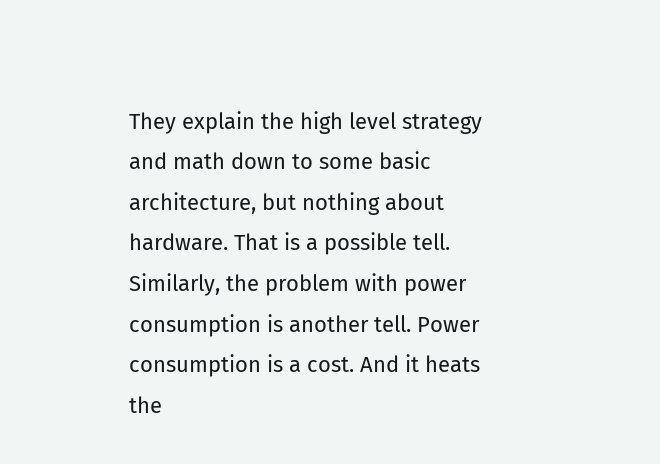They explain the high level strategy and math down to some basic architecture, but nothing about hardware. That is a possible tell. Similarly, the problem with power consumption is another tell. Power consumption is a cost. And it heats the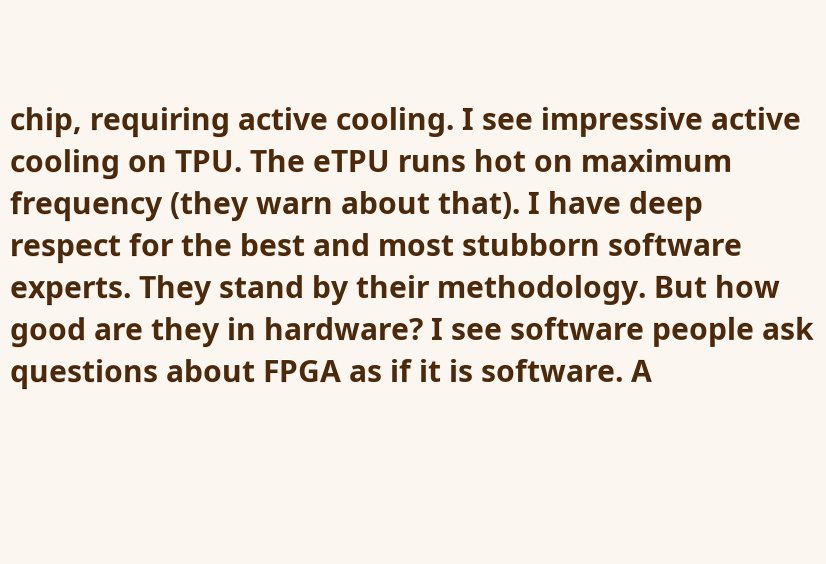chip, requiring active cooling. I see impressive active cooling on TPU. The eTPU runs hot on maximum frequency (they warn about that). I have deep respect for the best and most stubborn software experts. They stand by their methodology. But how good are they in hardware? I see software people ask questions about FPGA as if it is software. A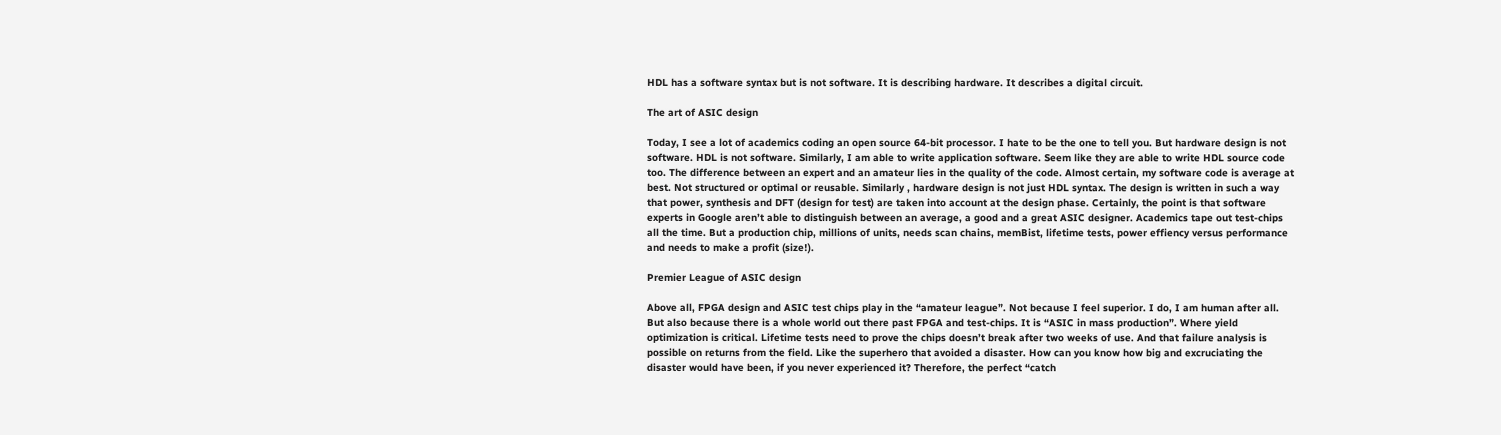HDL has a software syntax but is not software. It is describing hardware. It describes a digital circuit.

The art of ASIC design

Today, I see a lot of academics coding an open source 64-bit processor. I hate to be the one to tell you. But hardware design is not software. HDL is not software. Similarly, I am able to write application software. Seem like they are able to write HDL source code too. The difference between an expert and an amateur lies in the quality of the code. Almost certain, my software code is average at best. Not structured or optimal or reusable. Similarly , hardware design is not just HDL syntax. The design is written in such a way that power, synthesis and DFT (design for test) are taken into account at the design phase. Certainly, the point is that software experts in Google aren’t able to distinguish between an average, a good and a great ASIC designer. Academics tape out test-chips all the time. But a production chip, millions of units, needs scan chains, memBist, lifetime tests, power effiency versus performance and needs to make a profit (size!).

Premier League of ASIC design

Above all, FPGA design and ASIC test chips play in the “amateur league”. Not because I feel superior. I do, I am human after all. But also because there is a whole world out there past FPGA and test-chips. It is “ASIC in mass production”. Where yield optimization is critical. Lifetime tests need to prove the chips doesn’t break after two weeks of use. And that failure analysis is possible on returns from the field. Like the superhero that avoided a disaster. How can you know how big and excruciating the disaster would have been, if you never experienced it? Therefore, the perfect “catch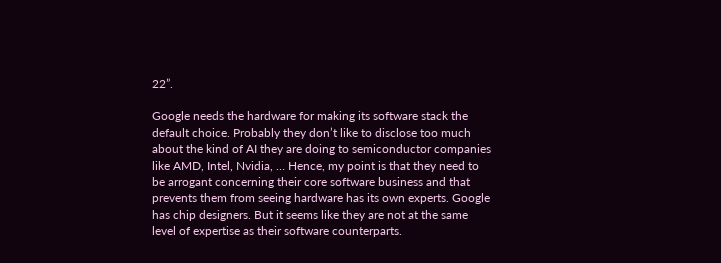22”.

Google needs the hardware for making its software stack the default choice. Probably they don’t like to disclose too much about the kind of AI they are doing to semiconductor companies like AMD, Intel, Nvidia, … Hence, my point is that they need to be arrogant concerning their core software business and that prevents them from seeing hardware has its own experts. Google has chip designers. But it seems like they are not at the same level of expertise as their software counterparts.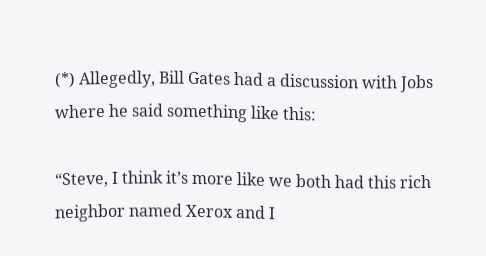(*) Allegedly, Bill Gates had a discussion with Jobs where he said something like this:

“Steve, I think it’s more like we both had this rich neighbor named Xerox and I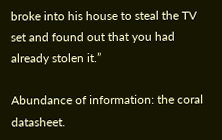broke into his house to steal the TV set and found out that you had already stolen it.”

Abundance of information: the coral datasheet.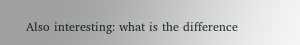Also interesting: what is the difference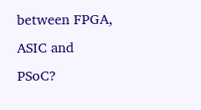between FPGA, ASIC and PSoC?